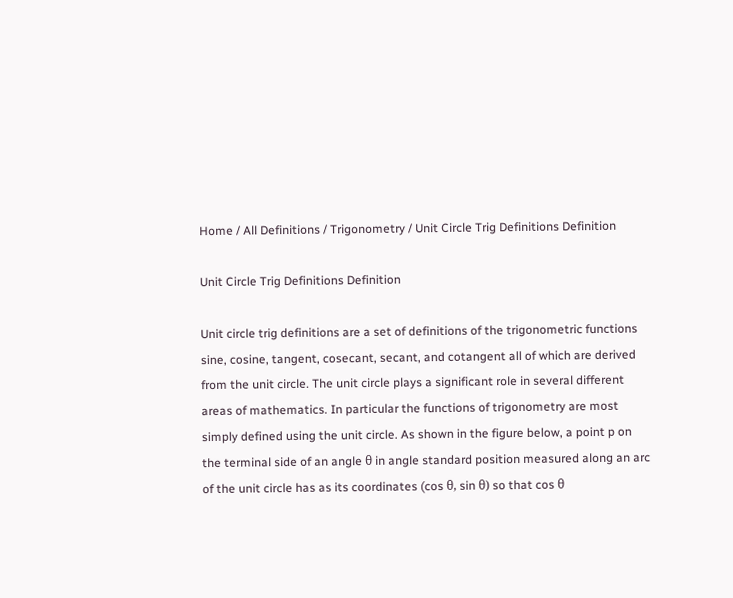Home / All Definitions / Trigonometry / Unit Circle Trig Definitions Definition

Unit Circle Trig Definitions Definition

Unit circle trig definitions are a set of definitions of the trigonometric functions sine, cosine, tangent, cosecant, secant, and cotangent all of which are derived from the unit circle. The unit circle plays a significant role in several different areas of mathematics. In particular the functions of trigonometry are most simply defined using the unit circle. As shown in the figure below, a point p on the terminal side of an angle θ in angle standard position measured along an arc of the unit circle has as its coordinates (cos θ, sin θ) so that cos θ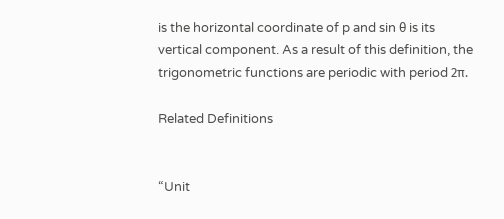is the horizontal coordinate of p and sin θ is its vertical component. As a result of this definition, the trigonometric functions are periodic with period 2π.

Related Definitions


“Unit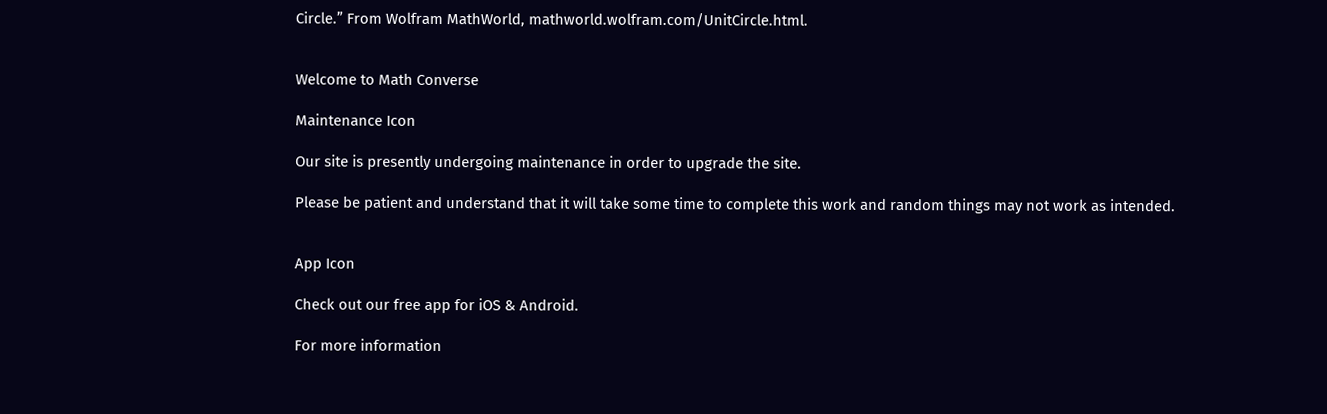Circle.” From Wolfram MathWorld, mathworld.wolfram.com/UnitCircle.html.


Welcome to Math Converse

Maintenance Icon

Our site is presently undergoing maintenance in order to upgrade the site.

Please be patient and understand that it will take some time to complete this work and random things may not work as intended.


App Icon

Check out our free app for iOS & Android.

For more information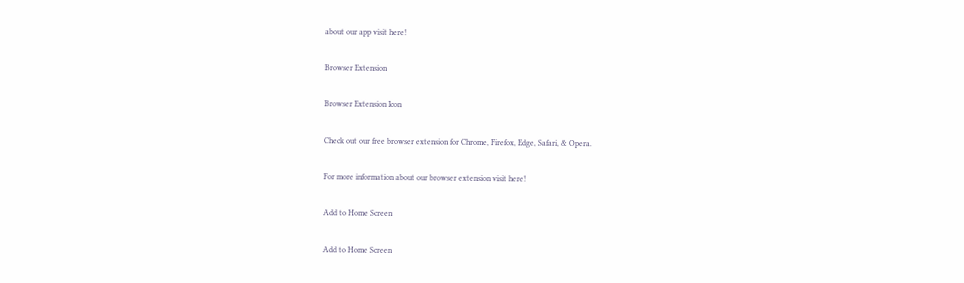about our app visit here!

Browser Extension

Browser Extension Icon

Check out our free browser extension for Chrome, Firefox, Edge, Safari, & Opera.

For more information about our browser extension visit here!

Add to Home Screen

Add to Home Screen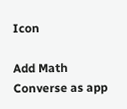Icon

Add Math Converse as app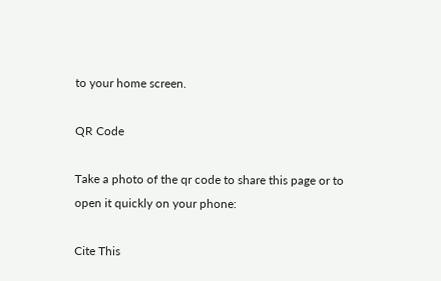to your home screen.

QR Code

Take a photo of the qr code to share this page or to open it quickly on your phone:

Cite This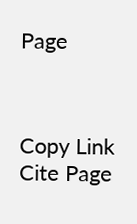Page



Copy Link
Cite Page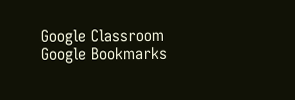Google Classroom
Google Bookmarks